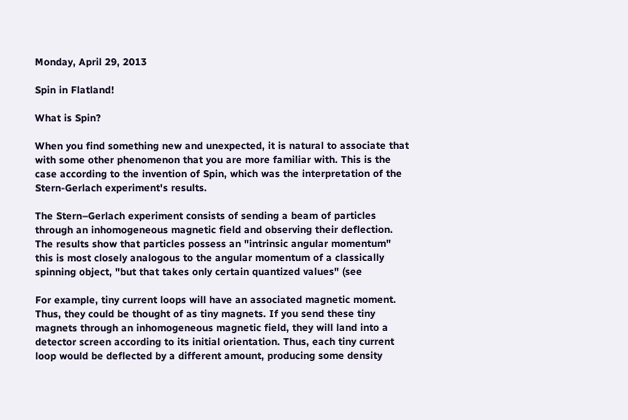Monday, April 29, 2013

Spin in Flatland!

What is Spin?

When you find something new and unexpected, it is natural to associate that with some other phenomenon that you are more familiar with. This is the case according to the invention of Spin, which was the interpretation of the Stern-Gerlach experiment's results.

The Stern–Gerlach experiment consists of sending a beam of particles through an inhomogeneous magnetic field and observing their deflection. The results show that particles possess an "intrinsic angular momentum" this is most closely analogous to the angular momentum of a classically spinning object, "but that takes only certain quantized values" (see

For example, tiny current loops will have an associated magnetic moment. Thus, they could be thought of as tiny magnets. If you send these tiny magnets through an inhomogeneous magnetic field, they will land into a detector screen according to its initial orientation. Thus, each tiny current loop would be deflected by a different amount, producing some density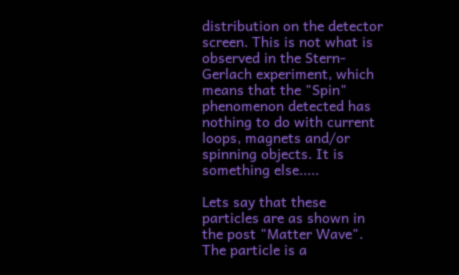distribution on the detector screen. This is not what is observed in the Stern-Gerlach experiment, which means that the "Spin" phenomenon detected has nothing to do with current loops, magnets and/or spinning objects. It is something else.....

Lets say that these particles are as shown in the post "Matter Wave". The particle is a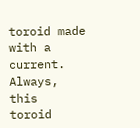toroid made with a current. Always, this  toroid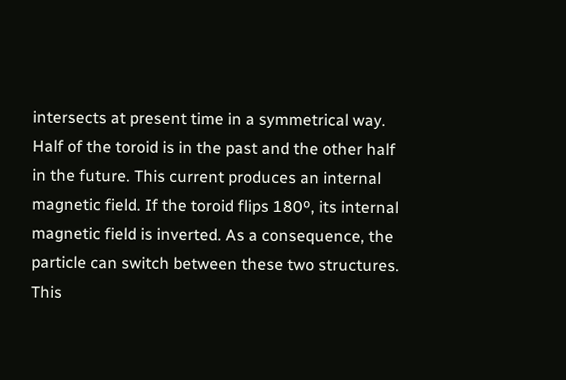intersects at present time in a symmetrical way. Half of the toroid is in the past and the other half in the future. This current produces an internal magnetic field. If the toroid flips 180º, its internal magnetic field is inverted. As a consequence, the particle can switch between these two structures. This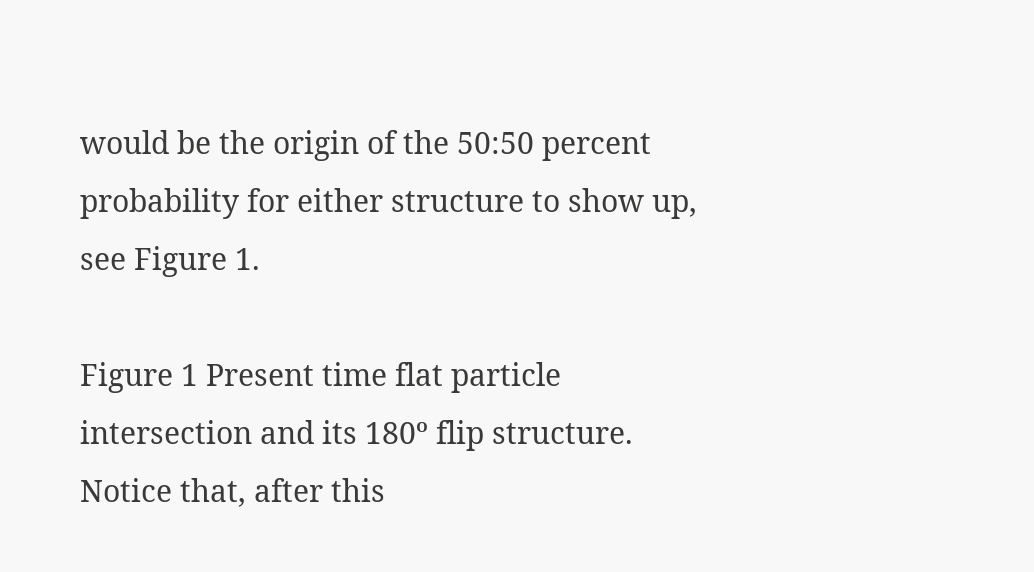would be the origin of the 50:50 percent probability for either structure to show up, see Figure 1.

Figure 1 Present time flat particle intersection and its 180º flip structure. Notice that, after this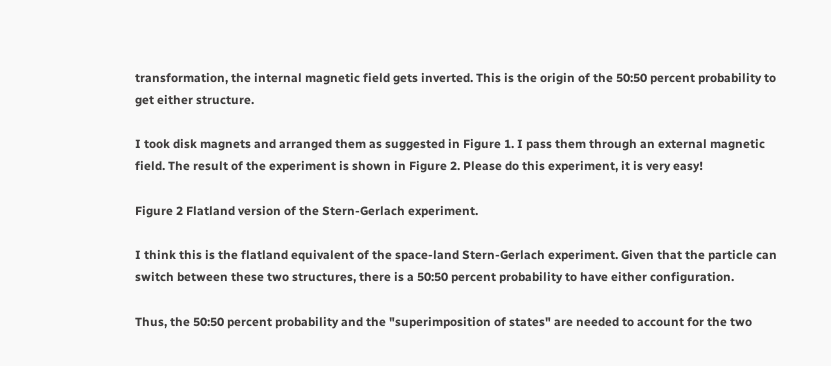transformation, the internal magnetic field gets inverted. This is the origin of the 50:50 percent probability to get either structure.

I took disk magnets and arranged them as suggested in Figure 1. I pass them through an external magnetic field. The result of the experiment is shown in Figure 2. Please do this experiment, it is very easy!

Figure 2 Flatland version of the Stern-Gerlach experiment.

I think this is the flatland equivalent of the space-land Stern-Gerlach experiment. Given that the particle can switch between these two structures, there is a 50:50 percent probability to have either configuration.

Thus, the 50:50 percent probability and the "superimposition of states" are needed to account for the two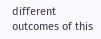different outcomes of this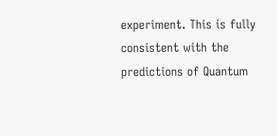experiment. This is fully consistent with the predictions of Quantum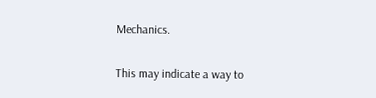Mechanics.

This may indicate a way to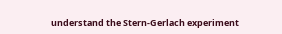understand the Stern-Gerlach experiment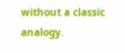without a classic analogy.